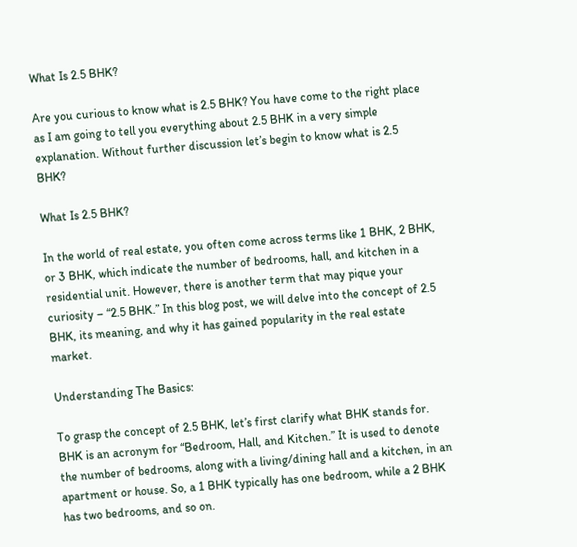What Is 2.5 BHK?

Are you curious to know what is 2.5 BHK? You have come to the right place as I am going to tell you everything about 2.5 BHK in a very simple explanation. Without further discussion let’s begin to know what is 2.5 BHK?

What Is 2.5 BHK?

In the world of real estate, you often come across terms like 1 BHK, 2 BHK, or 3 BHK, which indicate the number of bedrooms, hall, and kitchen in a residential unit. However, there is another term that may pique your curiosity – “2.5 BHK.” In this blog post, we will delve into the concept of 2.5 BHK, its meaning, and why it has gained popularity in the real estate market.

Understanding The Basics:

To grasp the concept of 2.5 BHK, let’s first clarify what BHK stands for. BHK is an acronym for “Bedroom, Hall, and Kitchen.” It is used to denote the number of bedrooms, along with a living/dining hall and a kitchen, in an apartment or house. So, a 1 BHK typically has one bedroom, while a 2 BHK has two bedrooms, and so on.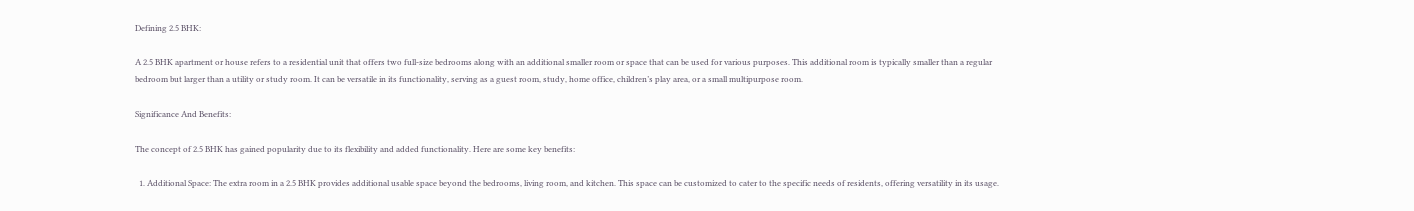Defining 2.5 BHK:

A 2.5 BHK apartment or house refers to a residential unit that offers two full-size bedrooms along with an additional smaller room or space that can be used for various purposes. This additional room is typically smaller than a regular bedroom but larger than a utility or study room. It can be versatile in its functionality, serving as a guest room, study, home office, children’s play area, or a small multipurpose room.

Significance And Benefits:

The concept of 2.5 BHK has gained popularity due to its flexibility and added functionality. Here are some key benefits:

  1. Additional Space: The extra room in a 2.5 BHK provides additional usable space beyond the bedrooms, living room, and kitchen. This space can be customized to cater to the specific needs of residents, offering versatility in its usage.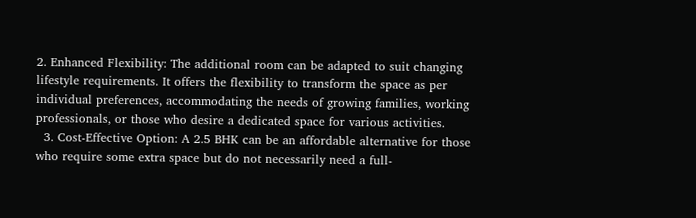2. Enhanced Flexibility: The additional room can be adapted to suit changing lifestyle requirements. It offers the flexibility to transform the space as per individual preferences, accommodating the needs of growing families, working professionals, or those who desire a dedicated space for various activities.
  3. Cost-Effective Option: A 2.5 BHK can be an affordable alternative for those who require some extra space but do not necessarily need a full-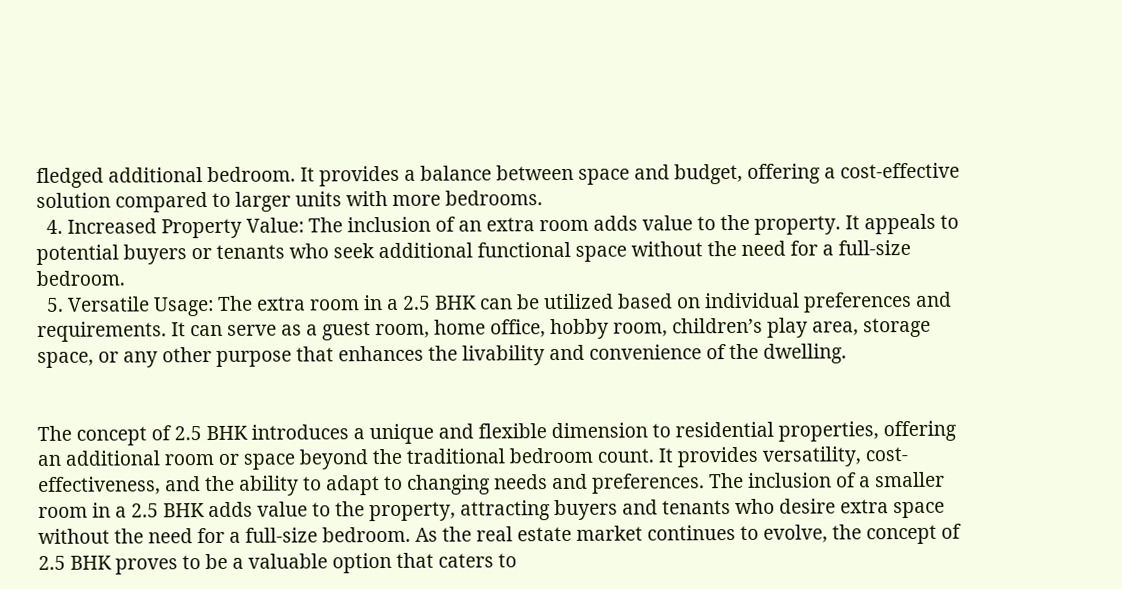fledged additional bedroom. It provides a balance between space and budget, offering a cost-effective solution compared to larger units with more bedrooms.
  4. Increased Property Value: The inclusion of an extra room adds value to the property. It appeals to potential buyers or tenants who seek additional functional space without the need for a full-size bedroom.
  5. Versatile Usage: The extra room in a 2.5 BHK can be utilized based on individual preferences and requirements. It can serve as a guest room, home office, hobby room, children’s play area, storage space, or any other purpose that enhances the livability and convenience of the dwelling.


The concept of 2.5 BHK introduces a unique and flexible dimension to residential properties, offering an additional room or space beyond the traditional bedroom count. It provides versatility, cost-effectiveness, and the ability to adapt to changing needs and preferences. The inclusion of a smaller room in a 2.5 BHK adds value to the property, attracting buyers and tenants who desire extra space without the need for a full-size bedroom. As the real estate market continues to evolve, the concept of 2.5 BHK proves to be a valuable option that caters to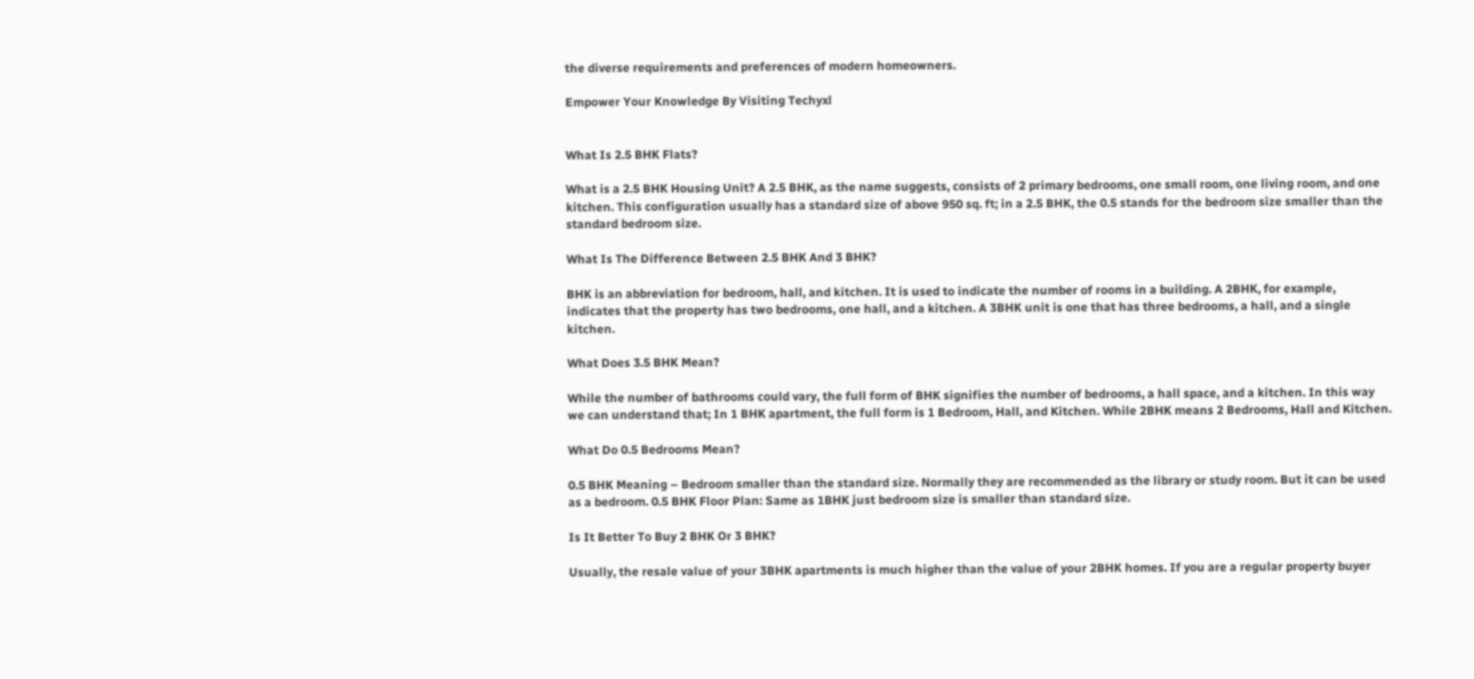the diverse requirements and preferences of modern homeowners.

Empower Your Knowledge By Visiting Techyxl


What Is 2.5 BHK Flats?

What is a 2.5 BHK Housing Unit? A 2.5 BHK, as the name suggests, consists of 2 primary bedrooms, one small room, one living room, and one kitchen. This configuration usually has a standard size of above 950 sq. ft; in a 2.5 BHK, the 0.5 stands for the bedroom size smaller than the standard bedroom size.

What Is The Difference Between 2.5 BHK And 3 BHK?

BHK is an abbreviation for bedroom, hall, and kitchen. It is used to indicate the number of rooms in a building. A 2BHK, for example, indicates that the property has two bedrooms, one hall, and a kitchen. A 3BHK unit is one that has three bedrooms, a hall, and a single kitchen.

What Does 3.5 BHK Mean?

While the number of bathrooms could vary, the full form of BHK signifies the number of bedrooms, a hall space, and a kitchen. In this way we can understand that; In 1 BHK apartment, the full form is 1 Bedroom, Hall, and Kitchen. While 2BHK means 2 Bedrooms, Hall and Kitchen.

What Do 0.5 Bedrooms Mean?

0.5 BHK Meaning – Bedroom smaller than the standard size. Normally they are recommended as the library or study room. But it can be used as a bedroom. 0.5 BHK Floor Plan: Same as 1BHK just bedroom size is smaller than standard size.

Is It Better To Buy 2 BHK Or 3 BHK?

Usually, the resale value of your 3BHK apartments is much higher than the value of your 2BHK homes. If you are a regular property buyer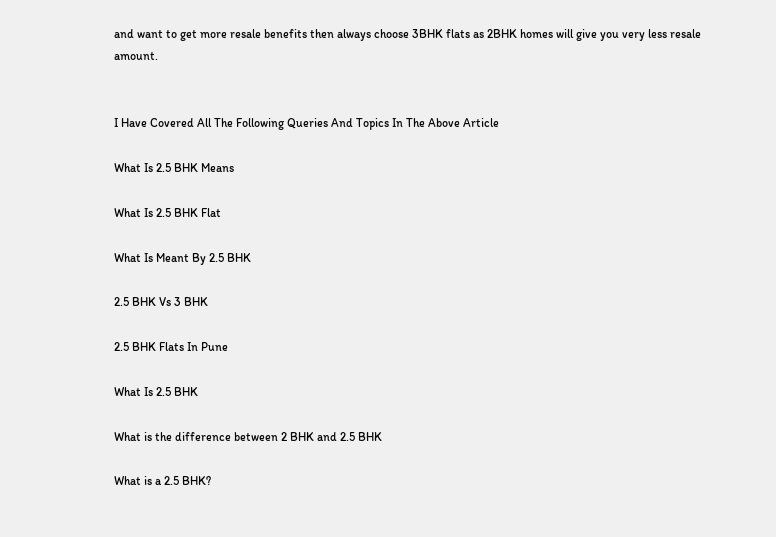and want to get more resale benefits then always choose 3BHK flats as 2BHK homes will give you very less resale amount.


I Have Covered All The Following Queries And Topics In The Above Article

What Is 2.5 BHK Means

What Is 2.5 BHK Flat

What Is Meant By 2.5 BHK

2.5 BHK Vs 3 BHK

2.5 BHK Flats In Pune

What Is 2.5 BHK

What is the difference between 2 BHK and 2.5 BHK

What is a 2.5 BHK?